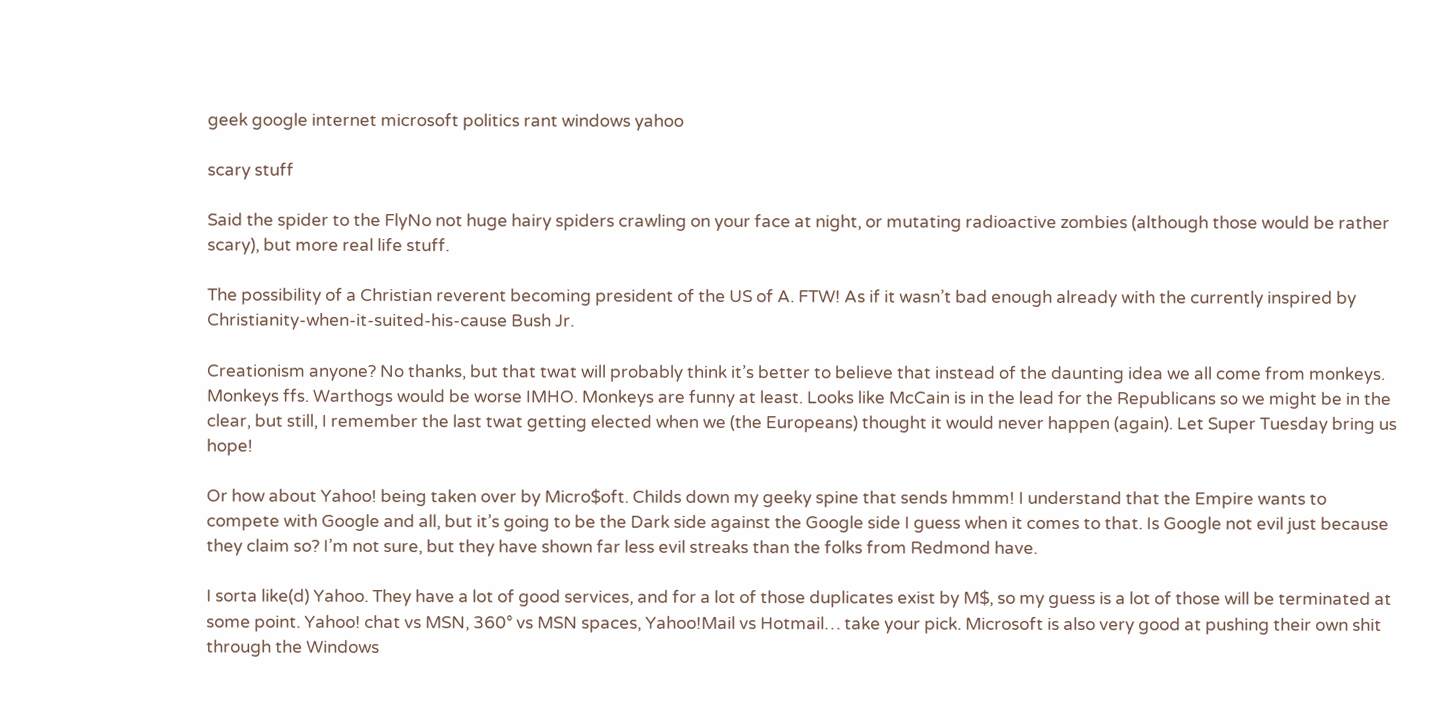geek google internet microsoft politics rant windows yahoo

scary stuff

Said the spider to the FlyNo not huge hairy spiders crawling on your face at night, or mutating radioactive zombies (although those would be rather scary), but more real life stuff.

The possibility of a Christian reverent becoming president of the US of A. FTW! As if it wasn’t bad enough already with the currently inspired by Christianity-when-it-suited-his-cause Bush Jr.

Creationism anyone? No thanks, but that twat will probably think it’s better to believe that instead of the daunting idea we all come from monkeys. Monkeys ffs. Warthogs would be worse IMHO. Monkeys are funny at least. Looks like McCain is in the lead for the Republicans so we might be in the clear, but still, I remember the last twat getting elected when we (the Europeans) thought it would never happen (again). Let Super Tuesday bring us hope!

Or how about Yahoo! being taken over by Micro$oft. Childs down my geeky spine that sends hmmm! I understand that the Empire wants to compete with Google and all, but it’s going to be the Dark side against the Google side I guess when it comes to that. Is Google not evil just because they claim so? I’m not sure, but they have shown far less evil streaks than the folks from Redmond have.

I sorta like(d) Yahoo. They have a lot of good services, and for a lot of those duplicates exist by M$, so my guess is a lot of those will be terminated at some point. Yahoo! chat vs MSN, 360° vs MSN spaces, Yahoo!Mail vs Hotmail… take your pick. Microsoft is also very good at pushing their own shit through the Windows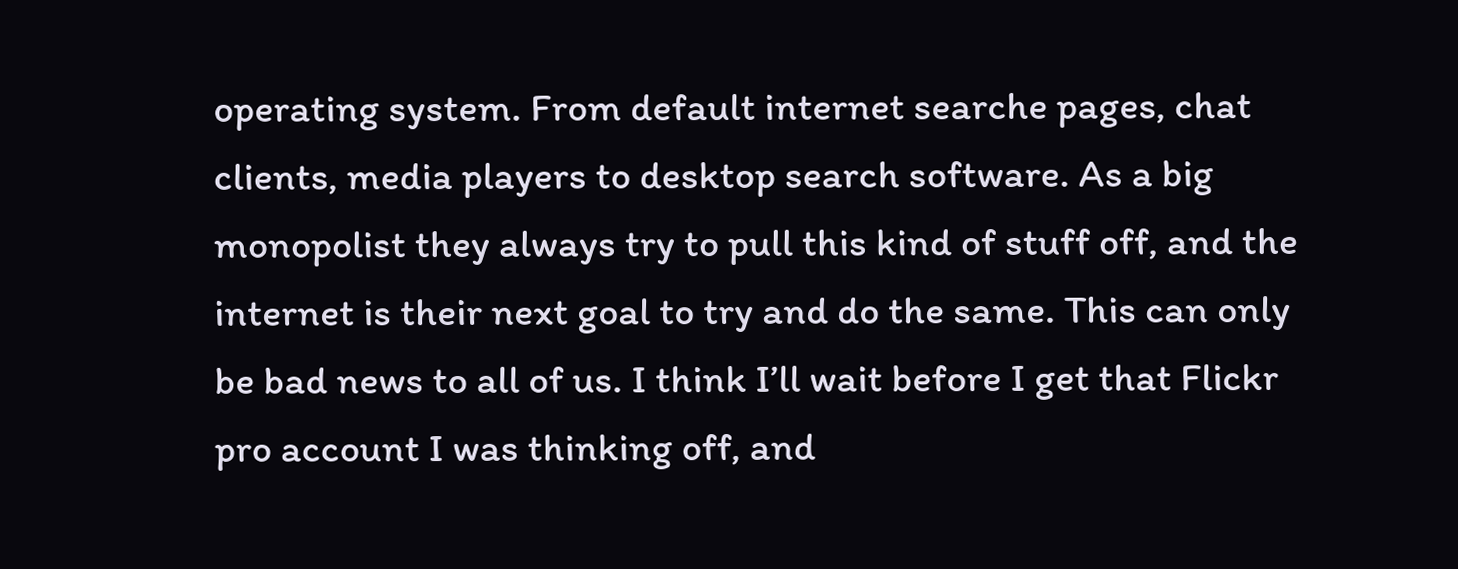operating system. From default internet searche pages, chat clients, media players to desktop search software. As a big monopolist they always try to pull this kind of stuff off, and the internet is their next goal to try and do the same. This can only be bad news to all of us. I think I’ll wait before I get that Flickr pro account I was thinking off, and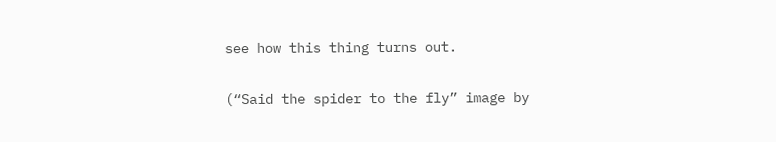see how this thing turns out.

(“Said the spider to the fly” image by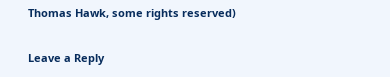Thomas Hawk, some rights reserved)

Leave a Reply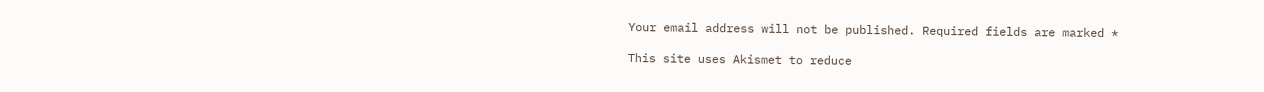Your email address will not be published. Required fields are marked *

This site uses Akismet to reduce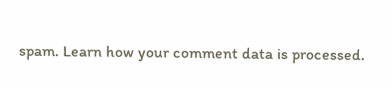spam. Learn how your comment data is processed.